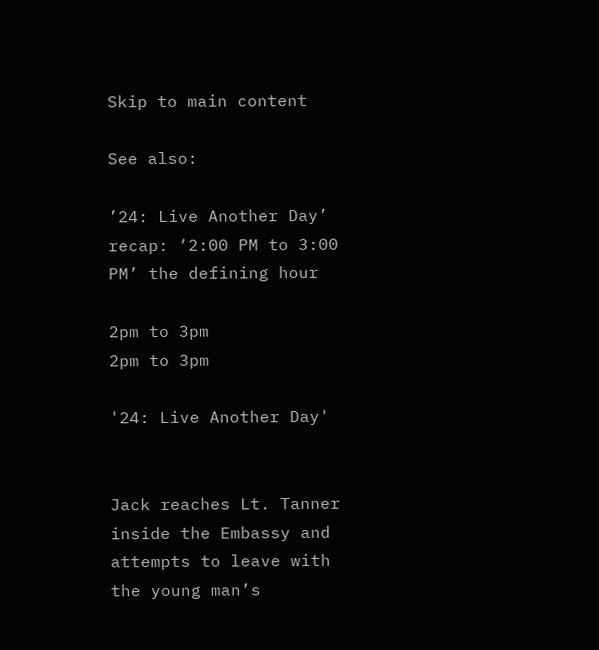Skip to main content

See also:

’24: Live Another Day’ recap: ‘2:00 PM to 3:00 PM’ the defining hour

2pm to 3pm
2pm to 3pm

'24: Live Another Day'


Jack reaches Lt. Tanner inside the Embassy and attempts to leave with the young man’s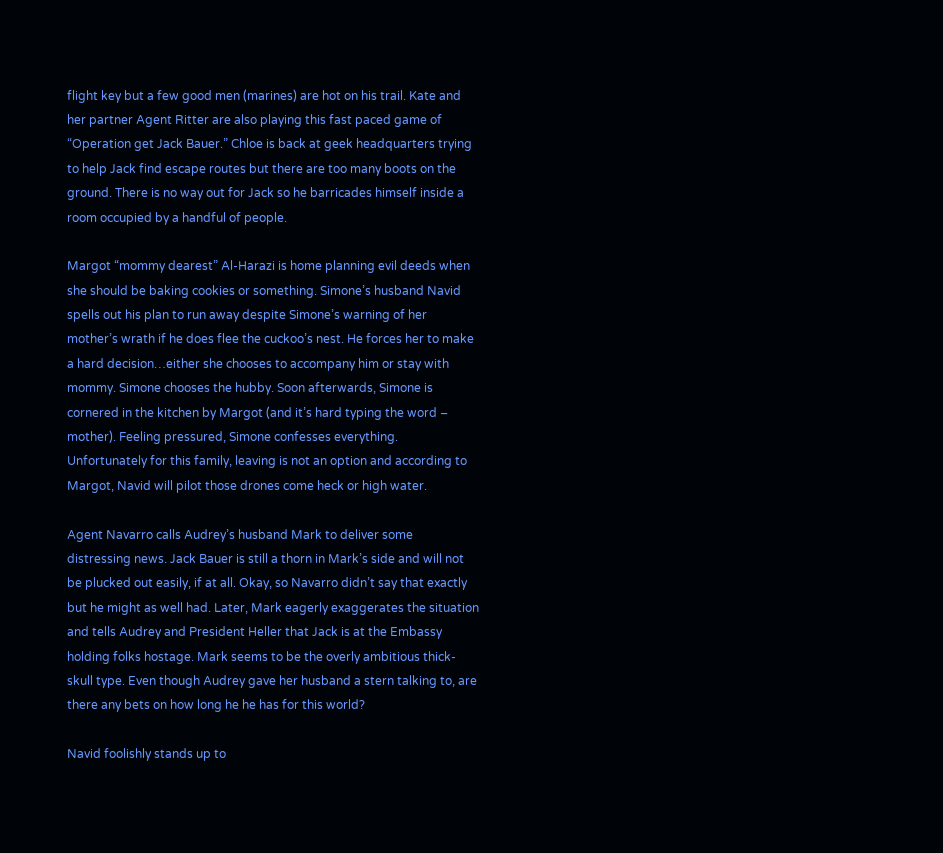flight key but a few good men (marines) are hot on his trail. Kate and her partner Agent Ritter are also playing this fast paced game of “Operation get Jack Bauer.” Chloe is back at geek headquarters trying to help Jack find escape routes but there are too many boots on the ground. There is no way out for Jack so he barricades himself inside a room occupied by a handful of people.

Margot “mommy dearest” Al-Harazi is home planning evil deeds when she should be baking cookies or something. Simone’s husband Navid spells out his plan to run away despite Simone’s warning of her mother’s wrath if he does flee the cuckoo’s nest. He forces her to make a hard decision…either she chooses to accompany him or stay with mommy. Simone chooses the hubby. Soon afterwards, Simone is cornered in the kitchen by Margot (and it’s hard typing the word – mother). Feeling pressured, Simone confesses everything. Unfortunately for this family, leaving is not an option and according to Margot, Navid will pilot those drones come heck or high water.

Agent Navarro calls Audrey’s husband Mark to deliver some distressing news. Jack Bauer is still a thorn in Mark’s side and will not be plucked out easily, if at all. Okay, so Navarro didn’t say that exactly but he might as well had. Later, Mark eagerly exaggerates the situation and tells Audrey and President Heller that Jack is at the Embassy holding folks hostage. Mark seems to be the overly ambitious thick-skull type. Even though Audrey gave her husband a stern talking to, are there any bets on how long he he has for this world?

Navid foolishly stands up to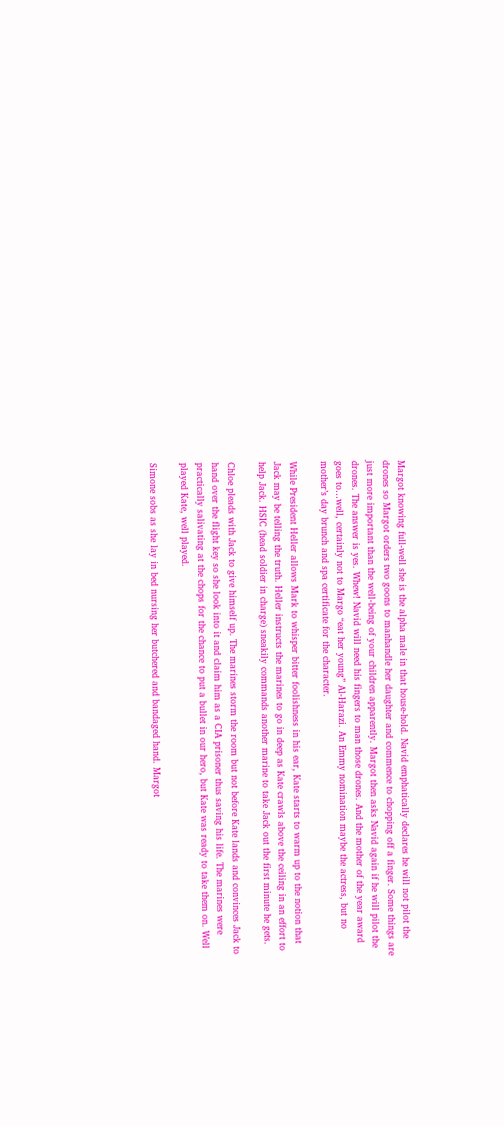Margot knowing full-well she is the alpha male in that house-hold. Navid emphatically declares he will not pilot the drones so Margot orders two goons to manhandle her daughter and commence to chopping off a finger. Some things are just more important than the well-being of your children apparently. Margot then asks Navid again if he will pilot the drones. The answer is yes. Whew! Navid will need his fingers to man those drones. And the mother of the year award goes to…well, certainly not to Margo “eat her young” Al-Harazi. An Emmy nomination maybe the actress, but no mother’s day brunch and spa certificate for the character.

While President Heller allows Mark to whisper bitter foolishness in his ear, Kate starts to warm up to the notion that Jack may be telling the truth. Heller instructs the marines to go in deep as Kate crawls above the ceiling in an effort to help Jack. HSIC (head soldier in charge) sneakily commands another marine to take Jack out the first minute he gets.

Chloe pleads with Jack to give himself up. The marines storm the room but not before Kate lands and convinces Jack to hand over the flight key so she look into it and claim him as a CIA prisoner thus saving his life. The marines were practically salivating at the chops for the chance to put a bullet in our hero, but Kate was ready to take them on. Well played Kate, well played.

Simone sobs as she lay in bed nursing her butchered and bandaged hand. Margot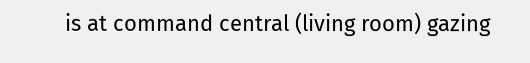is at command central (living room) gazing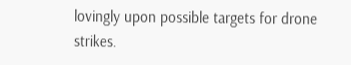lovingly upon possible targets for drone strikes.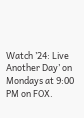Watch ’24: Live Another Day’ on Mondays at 9:00 PM on FOX.